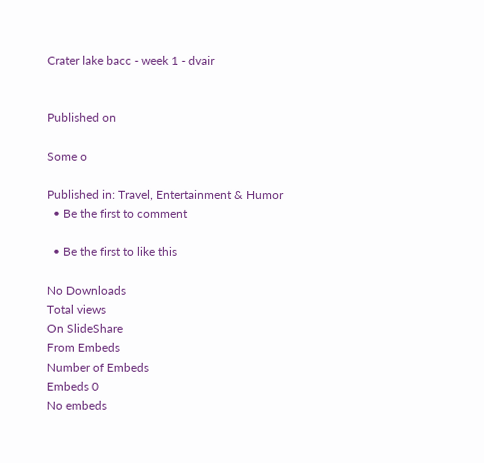Crater lake bacc - week 1 - dvair


Published on

Some o

Published in: Travel, Entertainment & Humor
  • Be the first to comment

  • Be the first to like this

No Downloads
Total views
On SlideShare
From Embeds
Number of Embeds
Embeds 0
No embeds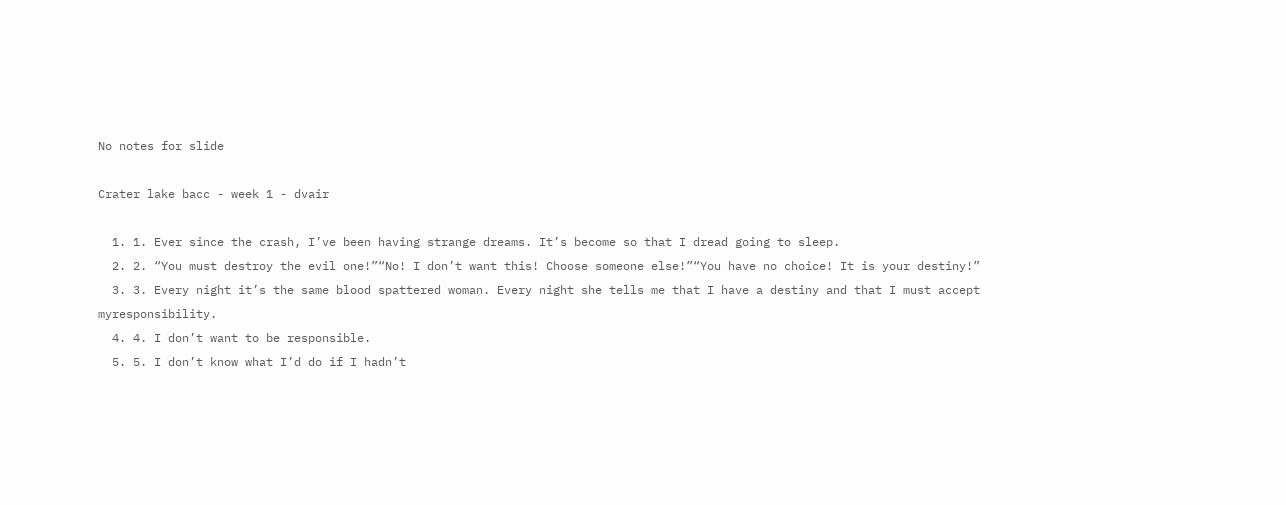No notes for slide

Crater lake bacc - week 1 - dvair

  1. 1. Ever since the crash, I’ve been having strange dreams. It’s become so that I dread going to sleep.
  2. 2. “You must destroy the evil one!”“No! I don’t want this! Choose someone else!”“You have no choice! It is your destiny!”
  3. 3. Every night it’s the same blood spattered woman. Every night she tells me that I have a destiny and that I must accept myresponsibility.
  4. 4. I don’t want to be responsible.
  5. 5. I don’t know what I’d do if I hadn’t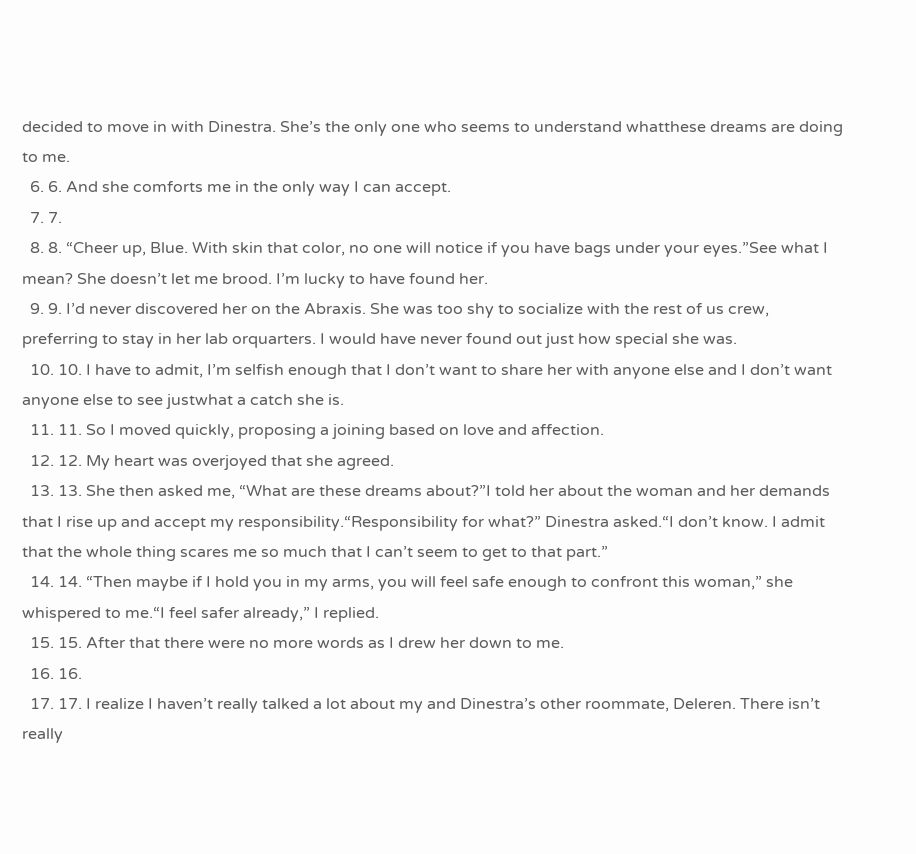decided to move in with Dinestra. She’s the only one who seems to understand whatthese dreams are doing to me.
  6. 6. And she comforts me in the only way I can accept.
  7. 7.
  8. 8. “Cheer up, Blue. With skin that color, no one will notice if you have bags under your eyes.”See what I mean? She doesn’t let me brood. I’m lucky to have found her.
  9. 9. I’d never discovered her on the Abraxis. She was too shy to socialize with the rest of us crew, preferring to stay in her lab orquarters. I would have never found out just how special she was.
  10. 10. I have to admit, I’m selfish enough that I don’t want to share her with anyone else and I don’t want anyone else to see justwhat a catch she is.
  11. 11. So I moved quickly, proposing a joining based on love and affection.
  12. 12. My heart was overjoyed that she agreed.
  13. 13. She then asked me, “What are these dreams about?”I told her about the woman and her demands that I rise up and accept my responsibility.“Responsibility for what?” Dinestra asked.“I don’t know. I admit that the whole thing scares me so much that I can’t seem to get to that part.”
  14. 14. “Then maybe if I hold you in my arms, you will feel safe enough to confront this woman,” she whispered to me.“I feel safer already,” I replied.
  15. 15. After that there were no more words as I drew her down to me.
  16. 16.
  17. 17. I realize I haven’t really talked a lot about my and Dinestra’s other roommate, Deleren. There isn’t really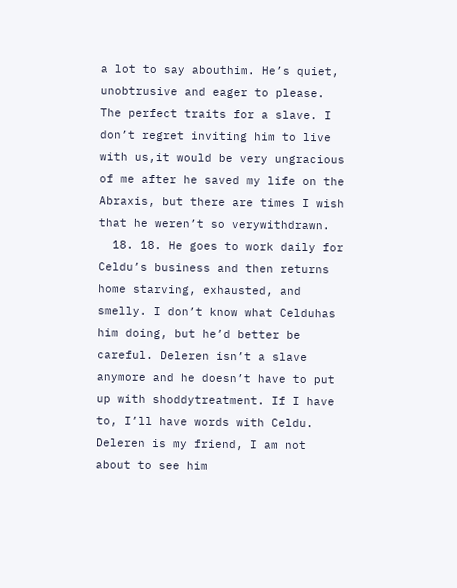a lot to say abouthim. He’s quiet, unobtrusive and eager to please. The perfect traits for a slave. I don’t regret inviting him to live with us,it would be very ungracious of me after he saved my life on the Abraxis, but there are times I wish that he weren’t so verywithdrawn.
  18. 18. He goes to work daily for Celdu’s business and then returns home starving, exhausted, and smelly. I don’t know what Celduhas him doing, but he’d better be careful. Deleren isn’t a slave anymore and he doesn’t have to put up with shoddytreatment. If I have to, I’ll have words with Celdu. Deleren is my friend, I am not about to see him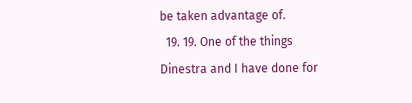be taken advantage of.
  19. 19. One of the things Dinestra and I have done for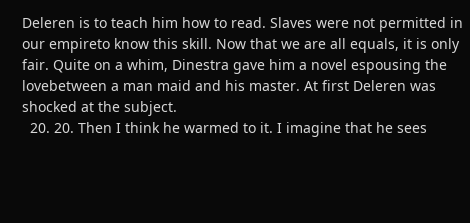Deleren is to teach him how to read. Slaves were not permitted in our empireto know this skill. Now that we are all equals, it is only fair. Quite on a whim, Dinestra gave him a novel espousing the lovebetween a man maid and his master. At first Deleren was shocked at the subject.
  20. 20. Then I think he warmed to it. I imagine that he sees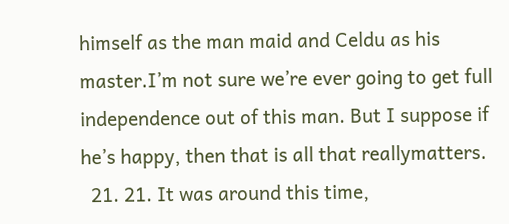himself as the man maid and Celdu as his master.I’m not sure we’re ever going to get full independence out of this man. But I suppose if he’s happy, then that is all that reallymatters.
  21. 21. It was around this time,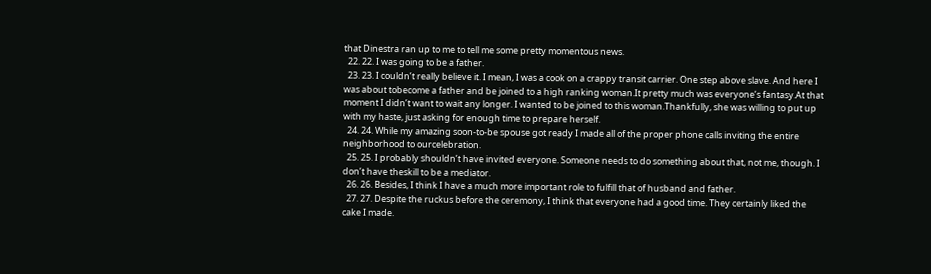that Dinestra ran up to me to tell me some pretty momentous news.
  22. 22. I was going to be a father.
  23. 23. I couldn’t really believe it. I mean, I was a cook on a crappy transit carrier. One step above slave. And here I was about tobecome a father and be joined to a high ranking woman.It pretty much was everyone’s fantasy.At that moment I didn’t want to wait any longer. I wanted to be joined to this woman.Thankfully, she was willing to put up with my haste, just asking for enough time to prepare herself.
  24. 24. While my amazing soon-to-be spouse got ready I made all of the proper phone calls inviting the entire neighborhood to ourcelebration.
  25. 25. I probably shouldn’t have invited everyone. Someone needs to do something about that, not me, though. I don’t have theskill to be a mediator.
  26. 26. Besides, I think I have a much more important role to fulfill that of husband and father.
  27. 27. Despite the ruckus before the ceremony, I think that everyone had a good time. They certainly liked the cake I made.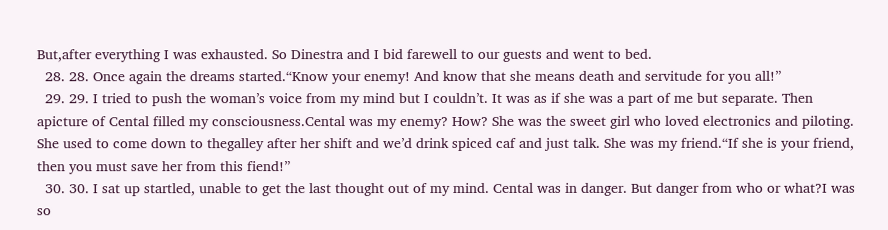But,after everything I was exhausted. So Dinestra and I bid farewell to our guests and went to bed.
  28. 28. Once again the dreams started.“Know your enemy! And know that she means death and servitude for you all!”
  29. 29. I tried to push the woman’s voice from my mind but I couldn’t. It was as if she was a part of me but separate. Then apicture of Cental filled my consciousness.Cental was my enemy? How? She was the sweet girl who loved electronics and piloting. She used to come down to thegalley after her shift and we’d drink spiced caf and just talk. She was my friend.“If she is your friend, then you must save her from this fiend!”
  30. 30. I sat up startled, unable to get the last thought out of my mind. Cental was in danger. But danger from who or what?I was so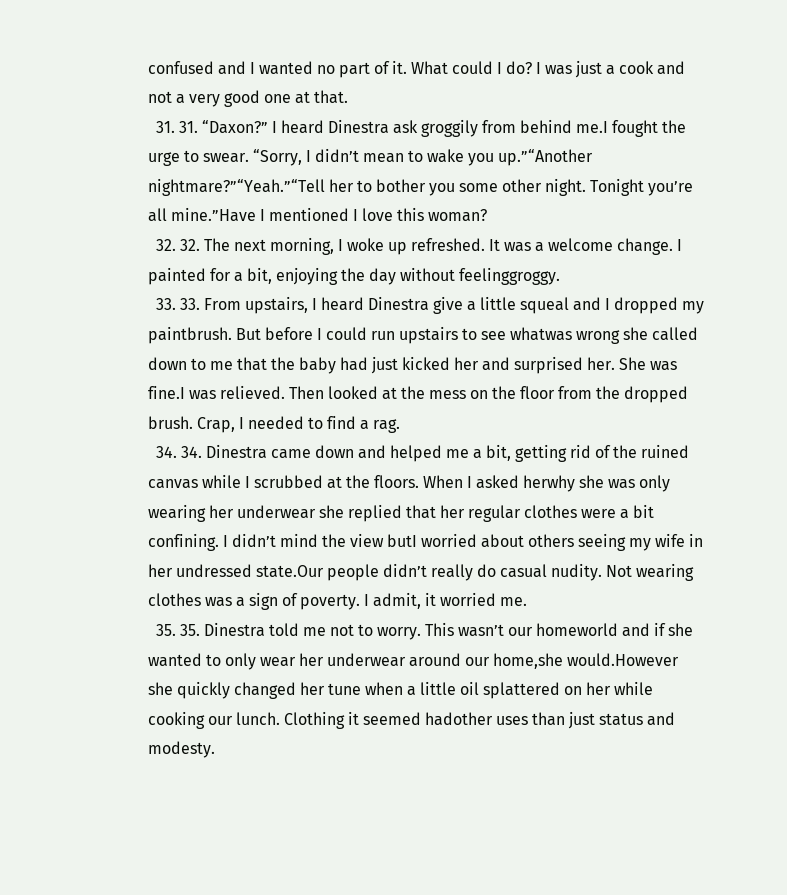confused and I wanted no part of it. What could I do? I was just a cook and not a very good one at that.
  31. 31. “Daxon?” I heard Dinestra ask groggily from behind me.I fought the urge to swear. “Sorry, I didn’t mean to wake you up.”“Another nightmare?”“Yeah.”“Tell her to bother you some other night. Tonight you’re all mine.”Have I mentioned I love this woman?
  32. 32. The next morning, I woke up refreshed. It was a welcome change. I painted for a bit, enjoying the day without feelinggroggy.
  33. 33. From upstairs, I heard Dinestra give a little squeal and I dropped my paintbrush. But before I could run upstairs to see whatwas wrong she called down to me that the baby had just kicked her and surprised her. She was fine.I was relieved. Then looked at the mess on the floor from the dropped brush. Crap, I needed to find a rag.
  34. 34. Dinestra came down and helped me a bit, getting rid of the ruined canvas while I scrubbed at the floors. When I asked herwhy she was only wearing her underwear she replied that her regular clothes were a bit confining. I didn’t mind the view butI worried about others seeing my wife in her undressed state.Our people didn’t really do casual nudity. Not wearing clothes was a sign of poverty. I admit, it worried me.
  35. 35. Dinestra told me not to worry. This wasn’t our homeworld and if she wanted to only wear her underwear around our home,she would.However she quickly changed her tune when a little oil splattered on her while cooking our lunch. Clothing it seemed hadother uses than just status and modesty.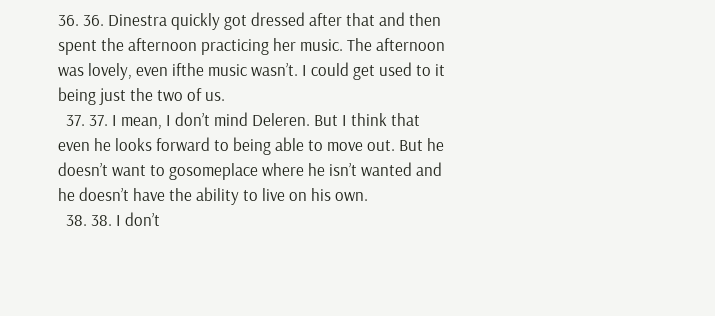36. 36. Dinestra quickly got dressed after that and then spent the afternoon practicing her music. The afternoon was lovely, even ifthe music wasn’t. I could get used to it being just the two of us.
  37. 37. I mean, I don’t mind Deleren. But I think that even he looks forward to being able to move out. But he doesn’t want to gosomeplace where he isn’t wanted and he doesn’t have the ability to live on his own.
  38. 38. I don’t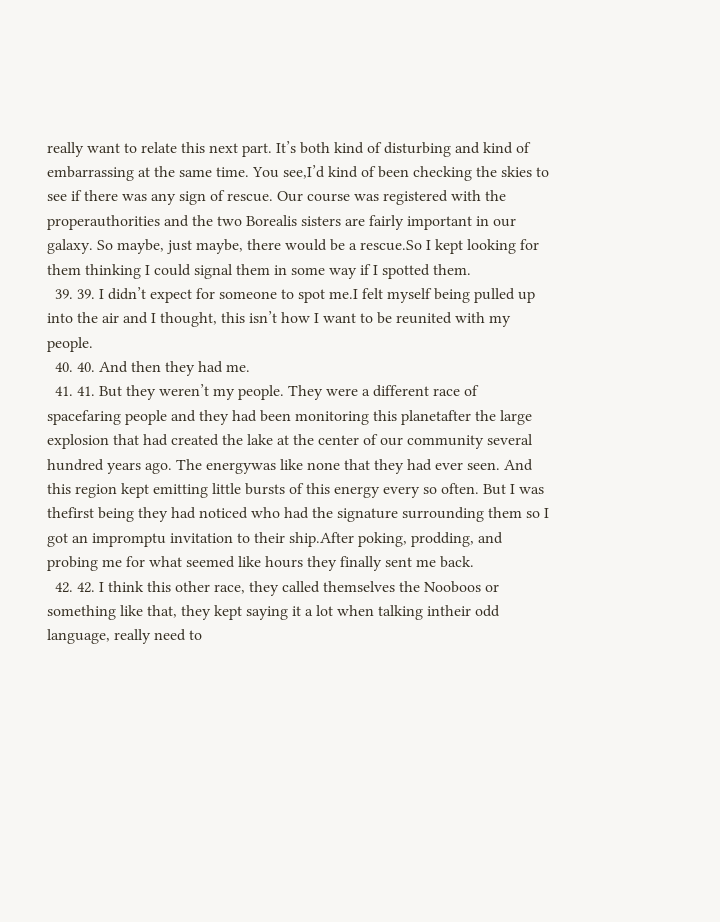really want to relate this next part. It’s both kind of disturbing and kind of embarrassing at the same time. You see,I’d kind of been checking the skies to see if there was any sign of rescue. Our course was registered with the properauthorities and the two Borealis sisters are fairly important in our galaxy. So maybe, just maybe, there would be a rescue.So I kept looking for them thinking I could signal them in some way if I spotted them.
  39. 39. I didn’t expect for someone to spot me.I felt myself being pulled up into the air and I thought, this isn’t how I want to be reunited with my people.
  40. 40. And then they had me.
  41. 41. But they weren’t my people. They were a different race of spacefaring people and they had been monitoring this planetafter the large explosion that had created the lake at the center of our community several hundred years ago. The energywas like none that they had ever seen. And this region kept emitting little bursts of this energy every so often. But I was thefirst being they had noticed who had the signature surrounding them so I got an impromptu invitation to their ship.After poking, prodding, and probing me for what seemed like hours they finally sent me back.
  42. 42. I think this other race, they called themselves the Nooboos or something like that, they kept saying it a lot when talking intheir odd language, really need to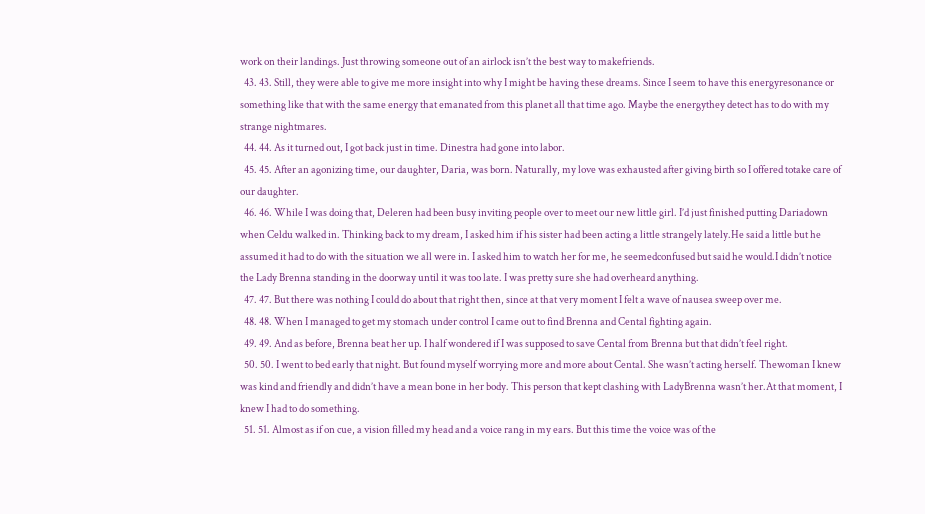work on their landings. Just throwing someone out of an airlock isn’t the best way to makefriends.
  43. 43. Still, they were able to give me more insight into why I might be having these dreams. Since I seem to have this energyresonance or something like that with the same energy that emanated from this planet all that time ago. Maybe the energythey detect has to do with my strange nightmares.
  44. 44. As it turned out, I got back just in time. Dinestra had gone into labor.
  45. 45. After an agonizing time, our daughter, Daria, was born. Naturally, my love was exhausted after giving birth so I offered totake care of our daughter.
  46. 46. While I was doing that, Deleren had been busy inviting people over to meet our new little girl. I’d just finished putting Dariadown when Celdu walked in. Thinking back to my dream, I asked him if his sister had been acting a little strangely lately.He said a little but he assumed it had to do with the situation we all were in. I asked him to watch her for me, he seemedconfused but said he would.I didn’t notice the Lady Brenna standing in the doorway until it was too late. I was pretty sure she had overheard anything.
  47. 47. But there was nothing I could do about that right then, since at that very moment I felt a wave of nausea sweep over me.
  48. 48. When I managed to get my stomach under control I came out to find Brenna and Cental fighting again.
  49. 49. And as before, Brenna beat her up. I half wondered if I was supposed to save Cental from Brenna but that didn’t feel right.
  50. 50. I went to bed early that night. But found myself worrying more and more about Cental. She wasn’t acting herself. Thewoman I knew was kind and friendly and didn’t have a mean bone in her body. This person that kept clashing with LadyBrenna wasn’t her.At that moment, I knew I had to do something.
  51. 51. Almost as if on cue, a vision filled my head and a voice rang in my ears. But this time the voice was of the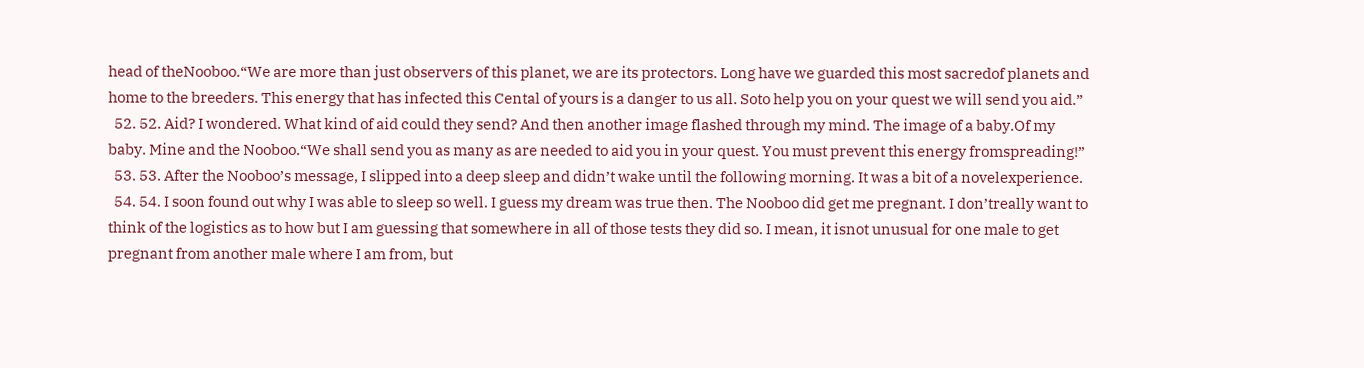head of theNooboo.“We are more than just observers of this planet, we are its protectors. Long have we guarded this most sacredof planets and home to the breeders. This energy that has infected this Cental of yours is a danger to us all. Soto help you on your quest we will send you aid.”
  52. 52. Aid? I wondered. What kind of aid could they send? And then another image flashed through my mind. The image of a baby.Of my baby. Mine and the Nooboo.“We shall send you as many as are needed to aid you in your quest. You must prevent this energy fromspreading!”
  53. 53. After the Nooboo’s message, I slipped into a deep sleep and didn’t wake until the following morning. It was a bit of a novelexperience.
  54. 54. I soon found out why I was able to sleep so well. I guess my dream was true then. The Nooboo did get me pregnant. I don’treally want to think of the logistics as to how but I am guessing that somewhere in all of those tests they did so. I mean, it isnot unusual for one male to get pregnant from another male where I am from, but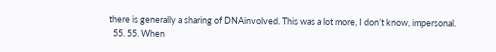there is generally a sharing of DNAinvolved. This was a lot more, I don’t know, impersonal.
  55. 55. When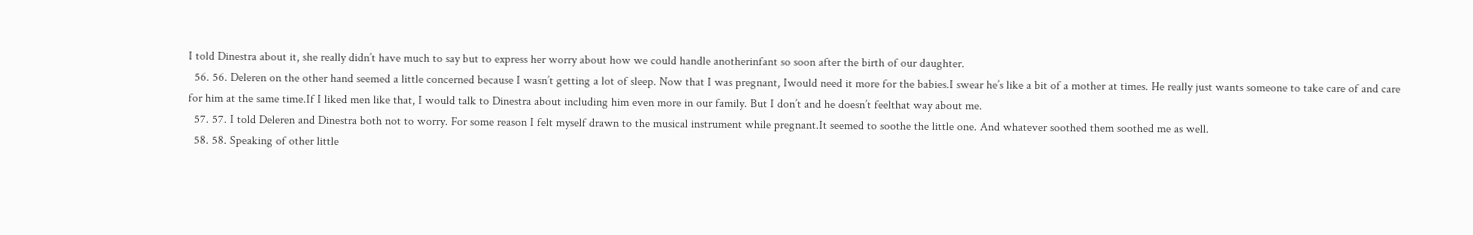I told Dinestra about it, she really didn’t have much to say but to express her worry about how we could handle anotherinfant so soon after the birth of our daughter.
  56. 56. Deleren on the other hand seemed a little concerned because I wasn’t getting a lot of sleep. Now that I was pregnant, Iwould need it more for the babies.I swear he’s like a bit of a mother at times. He really just wants someone to take care of and care for him at the same time.If I liked men like that, I would talk to Dinestra about including him even more in our family. But I don’t and he doesn’t feelthat way about me.
  57. 57. I told Deleren and Dinestra both not to worry. For some reason I felt myself drawn to the musical instrument while pregnant.It seemed to soothe the little one. And whatever soothed them soothed me as well.
  58. 58. Speaking of other little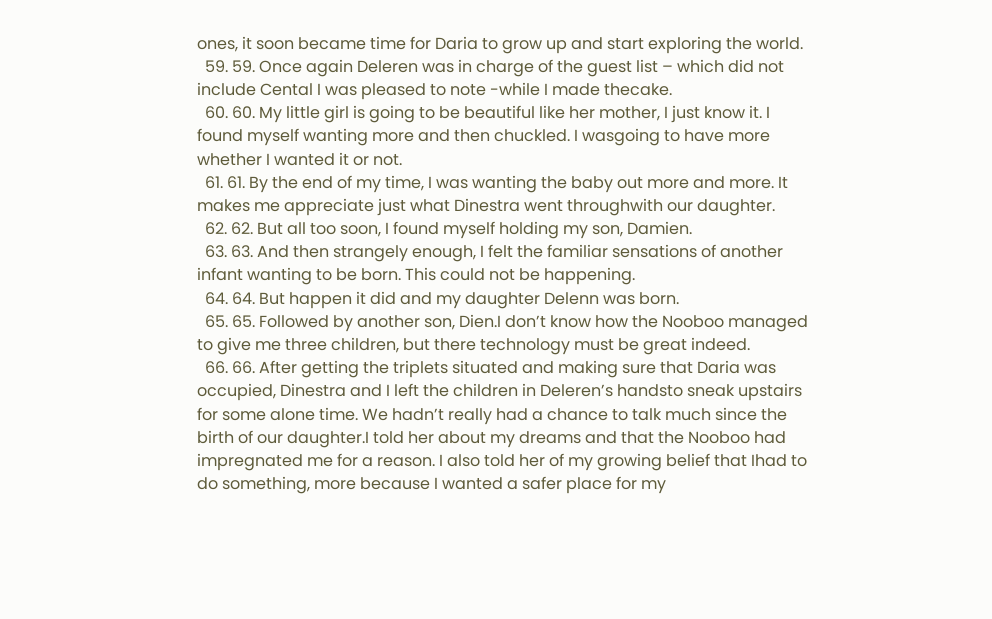ones, it soon became time for Daria to grow up and start exploring the world.
  59. 59. Once again Deleren was in charge of the guest list – which did not include Cental I was pleased to note -while I made thecake.
  60. 60. My little girl is going to be beautiful like her mother, I just know it. I found myself wanting more and then chuckled. I wasgoing to have more whether I wanted it or not.
  61. 61. By the end of my time, I was wanting the baby out more and more. It makes me appreciate just what Dinestra went throughwith our daughter.
  62. 62. But all too soon, I found myself holding my son, Damien.
  63. 63. And then strangely enough, I felt the familiar sensations of another infant wanting to be born. This could not be happening.
  64. 64. But happen it did and my daughter Delenn was born.
  65. 65. Followed by another son, Dien.I don’t know how the Nooboo managed to give me three children, but there technology must be great indeed.
  66. 66. After getting the triplets situated and making sure that Daria was occupied, Dinestra and I left the children in Deleren’s handsto sneak upstairs for some alone time. We hadn’t really had a chance to talk much since the birth of our daughter.I told her about my dreams and that the Nooboo had impregnated me for a reason. I also told her of my growing belief that Ihad to do something, more because I wanted a safer place for my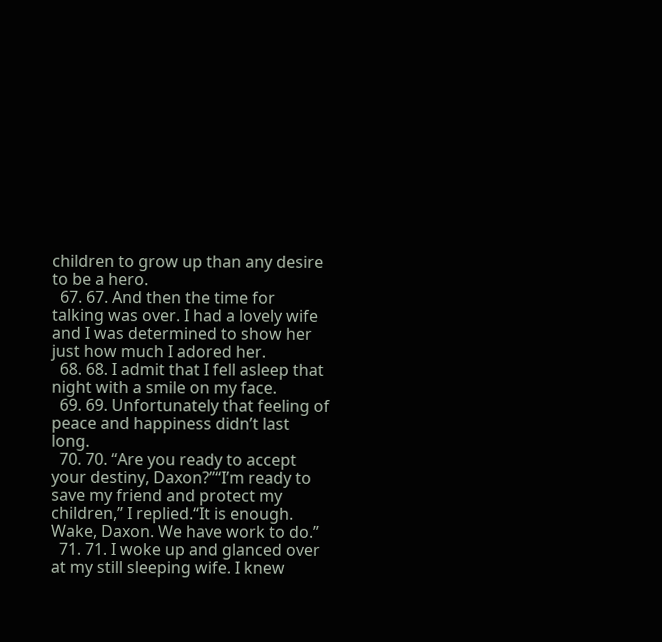children to grow up than any desire to be a hero.
  67. 67. And then the time for talking was over. I had a lovely wife and I was determined to show her just how much I adored her.
  68. 68. I admit that I fell asleep that night with a smile on my face.
  69. 69. Unfortunately that feeling of peace and happiness didn’t last long.
  70. 70. “Are you ready to accept your destiny, Daxon?”“I’m ready to save my friend and protect my children,” I replied.“It is enough. Wake, Daxon. We have work to do.”
  71. 71. I woke up and glanced over at my still sleeping wife. I knew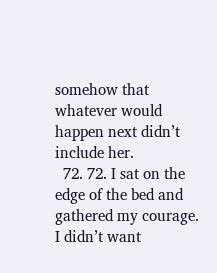somehow that whatever would happen next didn’t include her.
  72. 72. I sat on the edge of the bed and gathered my courage. I didn’t want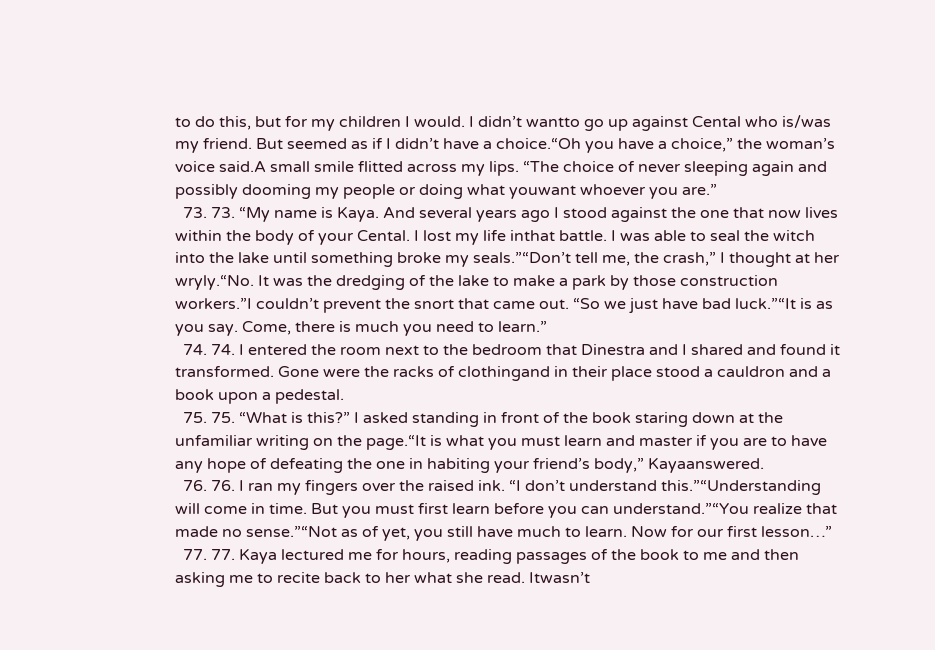to do this, but for my children I would. I didn’t wantto go up against Cental who is/was my friend. But seemed as if I didn’t have a choice.“Oh you have a choice,” the woman’s voice said.A small smile flitted across my lips. “The choice of never sleeping again and possibly dooming my people or doing what youwant whoever you are.”
  73. 73. “My name is Kaya. And several years ago I stood against the one that now lives within the body of your Cental. I lost my life inthat battle. I was able to seal the witch into the lake until something broke my seals.”“Don’t tell me, the crash,” I thought at her wryly.“No. It was the dredging of the lake to make a park by those construction workers.”I couldn’t prevent the snort that came out. “So we just have bad luck.”“It is as you say. Come, there is much you need to learn.”
  74. 74. I entered the room next to the bedroom that Dinestra and I shared and found it transformed. Gone were the racks of clothingand in their place stood a cauldron and a book upon a pedestal.
  75. 75. “What is this?” I asked standing in front of the book staring down at the unfamiliar writing on the page.“It is what you must learn and master if you are to have any hope of defeating the one in habiting your friend’s body,” Kayaanswered.
  76. 76. I ran my fingers over the raised ink. “I don’t understand this.”“Understanding will come in time. But you must first learn before you can understand.”“You realize that made no sense.”“Not as of yet, you still have much to learn. Now for our first lesson…”
  77. 77. Kaya lectured me for hours, reading passages of the book to me and then asking me to recite back to her what she read. Itwasn’t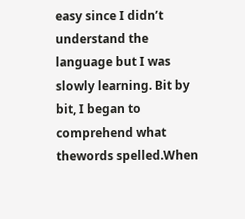easy since I didn’t understand the language but I was slowly learning. Bit by bit, I began to comprehend what thewords spelled.When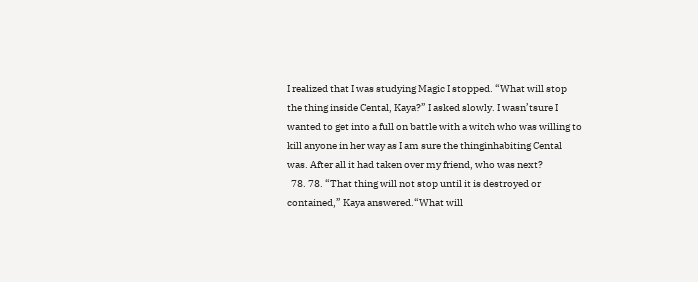I realized that I was studying Magic I stopped. “What will stop the thing inside Cental, Kaya?” I asked slowly. I wasn’tsure I wanted to get into a full on battle with a witch who was willing to kill anyone in her way as I am sure the thinginhabiting Cental was. After all it had taken over my friend, who was next?
  78. 78. “That thing will not stop until it is destroyed or contained,” Kaya answered.“What will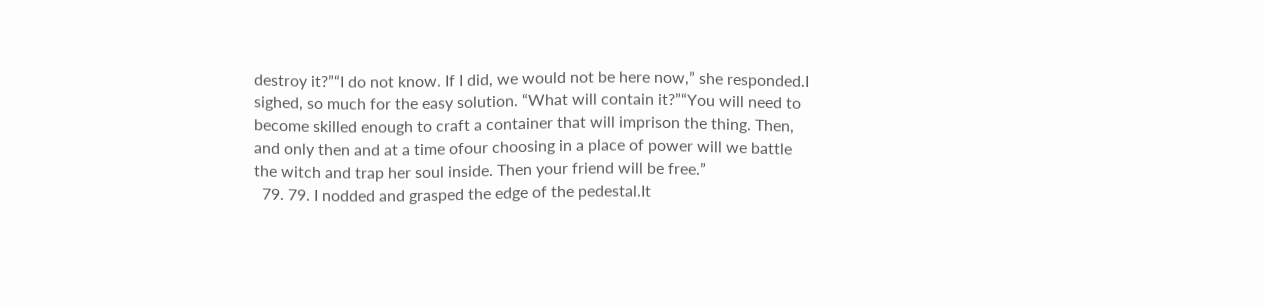destroy it?”“I do not know. If I did, we would not be here now,” she responded.I sighed, so much for the easy solution. “What will contain it?”“You will need to become skilled enough to craft a container that will imprison the thing. Then, and only then and at a time ofour choosing in a place of power will we battle the witch and trap her soul inside. Then your friend will be free.”
  79. 79. I nodded and grasped the edge of the pedestal.It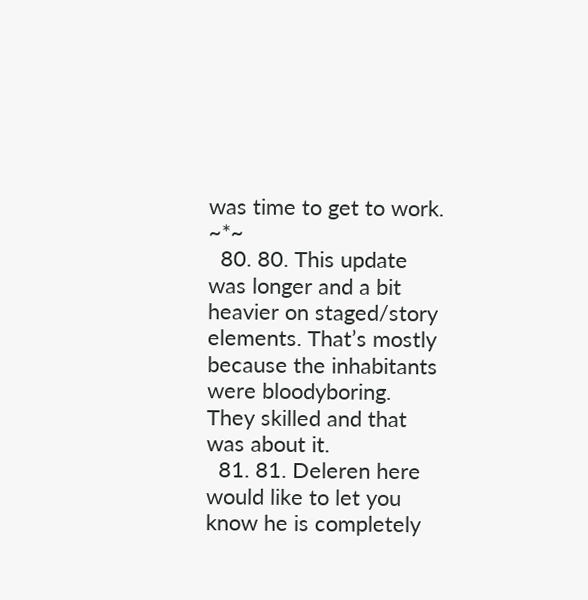was time to get to work. ~*~
  80. 80. This update was longer and a bit heavier on staged/story elements. That’s mostly because the inhabitants were bloodyboring. They skilled and that was about it.
  81. 81. Deleren here would like to let you know he is completely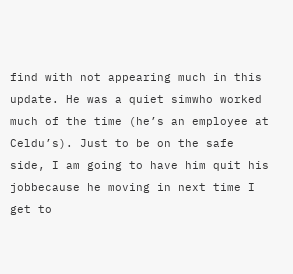find with not appearing much in this update. He was a quiet simwho worked much of the time (he’s an employee at Celdu’s). Just to be on the safe side, I am going to have him quit his jobbecause he moving in next time I get to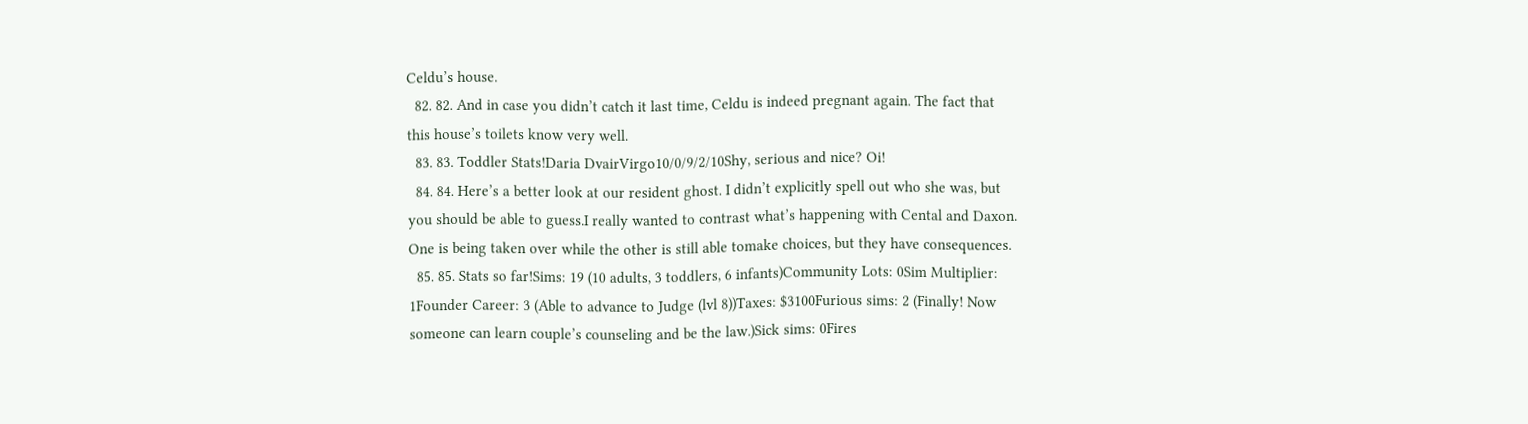Celdu’s house.
  82. 82. And in case you didn’t catch it last time, Celdu is indeed pregnant again. The fact that this house’s toilets know very well.
  83. 83. Toddler Stats!Daria DvairVirgo10/0/9/2/10Shy, serious and nice? Oi!
  84. 84. Here’s a better look at our resident ghost. I didn’t explicitly spell out who she was, but you should be able to guess.I really wanted to contrast what’s happening with Cental and Daxon. One is being taken over while the other is still able tomake choices, but they have consequences.
  85. 85. Stats so far!Sims: 19 (10 adults, 3 toddlers, 6 infants)Community Lots: 0Sim Multiplier: 1Founder Career: 3 (Able to advance to Judge (lvl 8))Taxes: $3100Furious sims: 2 (Finally! Now someone can learn couple’s counseling and be the law.)Sick sims: 0Fires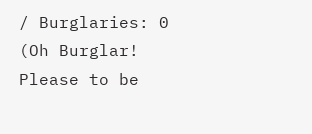/ Burglaries: 0 (Oh Burglar! Please to be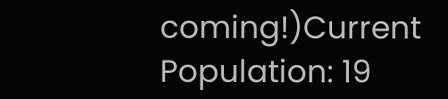coming!)Current Population: 19